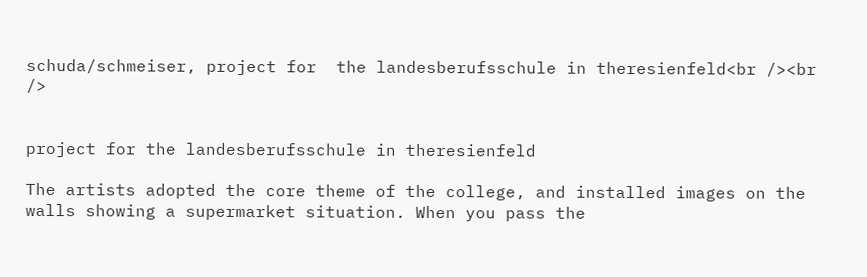schuda/schmeiser, project for  the landesberufsschule in theresienfeld<br /><br />


project for the landesberufsschule in theresienfeld

The artists adopted the core theme of the college, and installed images on the walls showing a supermarket situation. When you pass the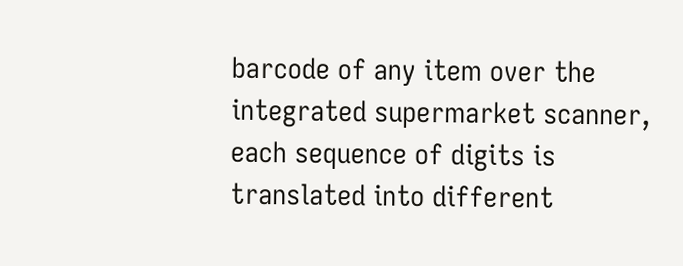barcode of any item over the integrated supermarket scanner, each sequence of digits is translated into different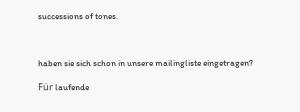successions of tones.



haben sie sich schon in unsere mailingliste eingetragen?

Für laufende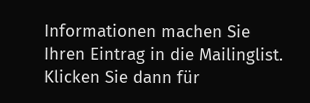Informationen machen Sie
Ihren Eintrag in die Mailinglist.
Klicken Sie dann für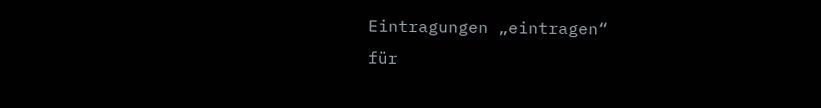Eintragungen „eintragen“
für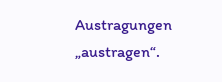Austragungen „austragen“.